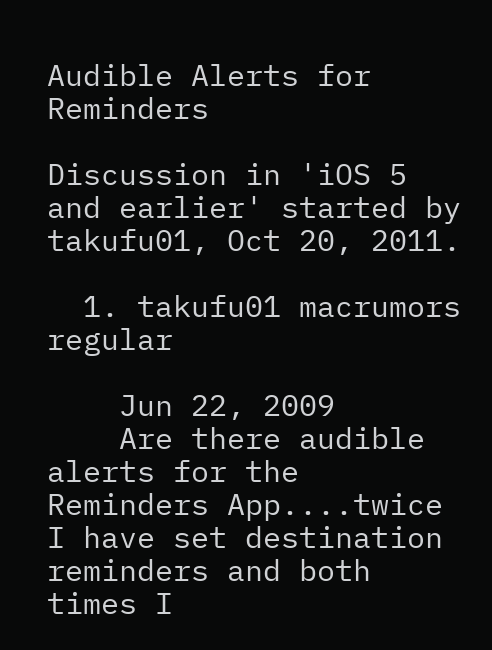Audible Alerts for Reminders

Discussion in 'iOS 5 and earlier' started by takufu01, Oct 20, 2011.

  1. takufu01 macrumors regular

    Jun 22, 2009
    Are there audible alerts for the Reminders App....twice I have set destination reminders and both times I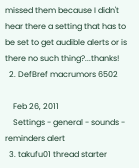missed them because I didn't hear there a setting that has to be set to get audible alerts or is there no such thing?...thanks!
  2. DefBref macrumors 6502

    Feb 26, 2011
    Settings - general - sounds - reminders alert
  3. takufu01 thread starter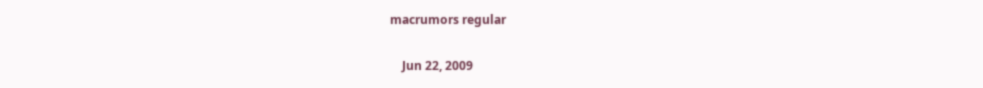macrumors regular

    Jun 22, 2009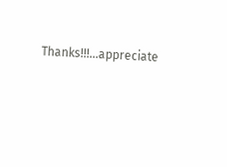Thanks!!!...appreciate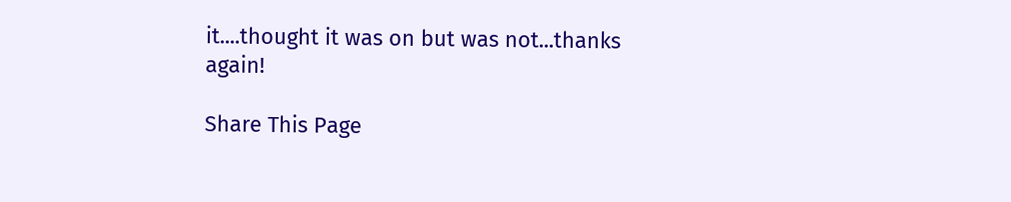it....thought it was on but was not...thanks again!

Share This Page